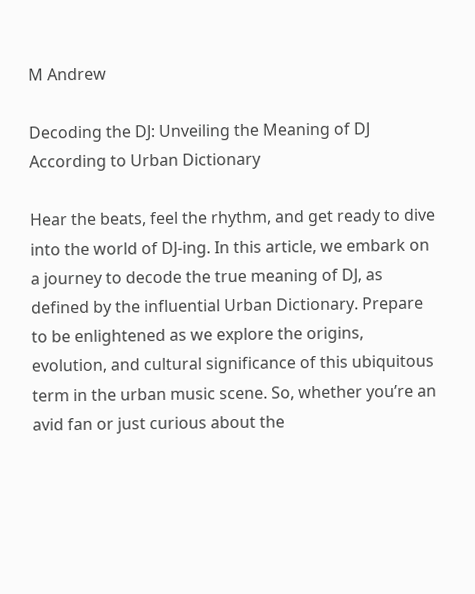M Andrew

Decoding the DJ: Unveiling the Meaning of DJ According to Urban Dictionary

Hear the beats, feel the rhythm, and get ready to dive into the world of DJ-ing. In this article, we embark on a journey to decode the true meaning of DJ, as defined by the influential Urban Dictionary. Prepare to be enlightened as we explore the origins, evolution, and cultural significance of this ubiquitous term in the urban music scene. So, whether you’re an avid fan or just curious about the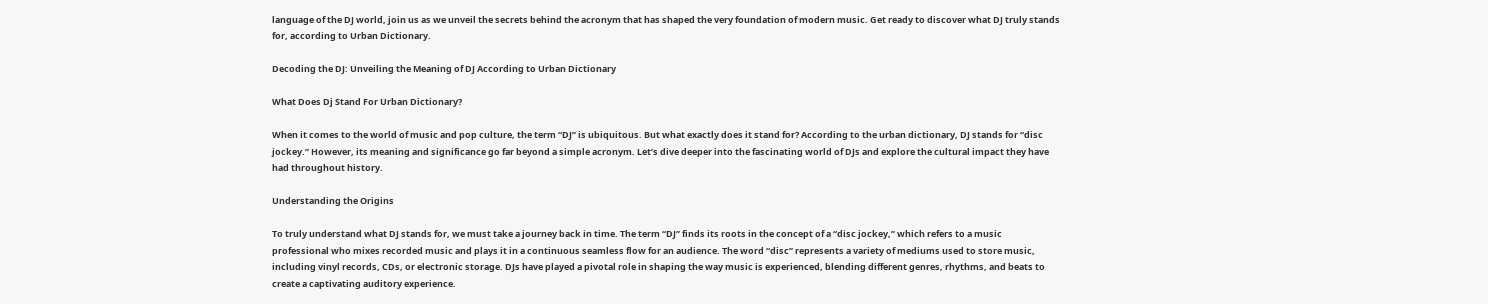language of the DJ world, join us as we unveil the secrets behind the acronym that has shaped the very foundation of modern music. Get ready to discover what DJ truly stands for, according to Urban Dictionary.

Decoding the DJ: Unveiling the Meaning of DJ According to Urban Dictionary

What Does Dj Stand For Urban Dictionary?

When it comes to the world of music and pop culture, the term “DJ” is ubiquitous. But what exactly does it stand for? According to the urban dictionary, DJ stands for “disc jockey.” However, its meaning and significance go far beyond a simple acronym. Let’s dive deeper into the fascinating world of DJs and explore the cultural impact they have had throughout history.

Understanding the Origins

To truly understand what DJ stands for, we must take a journey back in time. The term “DJ” finds its roots in the concept of a “disc jockey,” which refers to a music professional who mixes recorded music and plays it in a continuous seamless flow for an audience. The word “disc” represents a variety of mediums used to store music, including vinyl records, CDs, or electronic storage. DJs have played a pivotal role in shaping the way music is experienced, blending different genres, rhythms, and beats to create a captivating auditory experience.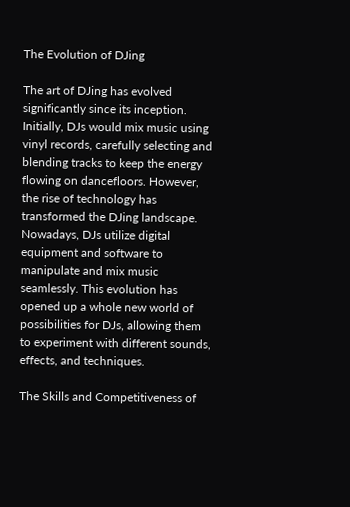The Evolution of DJing

The art of DJing has evolved significantly since its inception. Initially, DJs would mix music using vinyl records, carefully selecting and blending tracks to keep the energy flowing on dancefloors. However, the rise of technology has transformed the DJing landscape. Nowadays, DJs utilize digital equipment and software to manipulate and mix music seamlessly. This evolution has opened up a whole new world of possibilities for DJs, allowing them to experiment with different sounds, effects, and techniques.

The Skills and Competitiveness of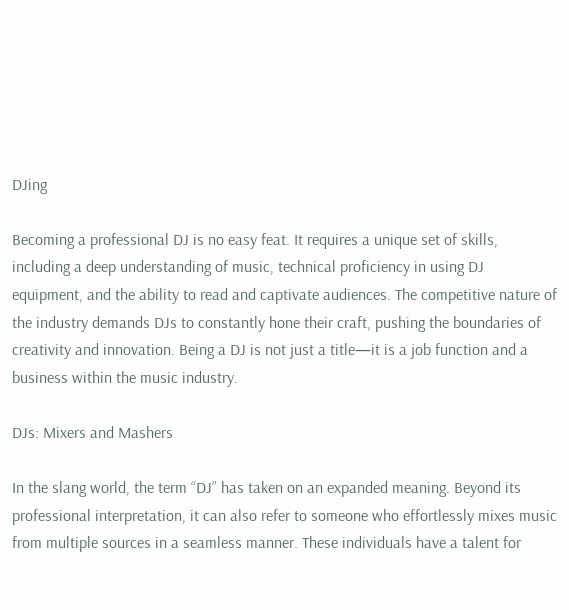DJing

Becoming a professional DJ is no easy feat. It requires a unique set of skills, including a deep understanding of music, technical proficiency in using DJ equipment, and the ability to read and captivate audiences. The competitive nature of the industry demands DJs to constantly hone their craft, pushing the boundaries of creativity and innovation. Being a DJ is not just a title—it is a job function and a business within the music industry.

DJs: Mixers and Mashers

In the slang world, the term “DJ” has taken on an expanded meaning. Beyond its professional interpretation, it can also refer to someone who effortlessly mixes music from multiple sources in a seamless manner. These individuals have a talent for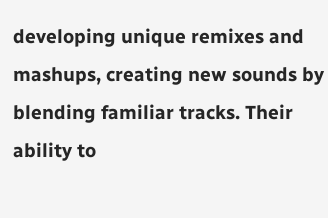developing unique remixes and mashups, creating new sounds by blending familiar tracks. Their ability to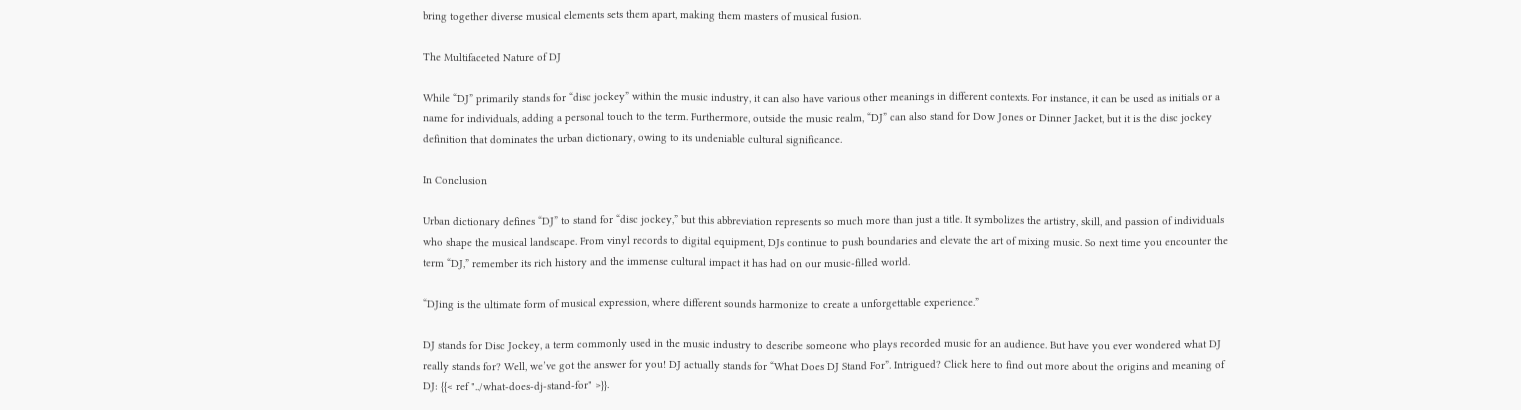bring together diverse musical elements sets them apart, making them masters of musical fusion.

The Multifaceted Nature of DJ

While “DJ” primarily stands for “disc jockey” within the music industry, it can also have various other meanings in different contexts. For instance, it can be used as initials or a name for individuals, adding a personal touch to the term. Furthermore, outside the music realm, “DJ” can also stand for Dow Jones or Dinner Jacket, but it is the disc jockey definition that dominates the urban dictionary, owing to its undeniable cultural significance.

In Conclusion

Urban dictionary defines “DJ” to stand for “disc jockey,” but this abbreviation represents so much more than just a title. It symbolizes the artistry, skill, and passion of individuals who shape the musical landscape. From vinyl records to digital equipment, DJs continue to push boundaries and elevate the art of mixing music. So next time you encounter the term “DJ,” remember its rich history and the immense cultural impact it has had on our music-filled world.

“DJing is the ultimate form of musical expression, where different sounds harmonize to create a unforgettable experience.”

DJ stands for Disc Jockey, a term commonly used in the music industry to describe someone who plays recorded music for an audience. But have you ever wondered what DJ really stands for? Well, we’ve got the answer for you! DJ actually stands for “What Does DJ Stand For”. Intrigued? Click here to find out more about the origins and meaning of DJ: {{< ref "../what-does-dj-stand-for" >}}.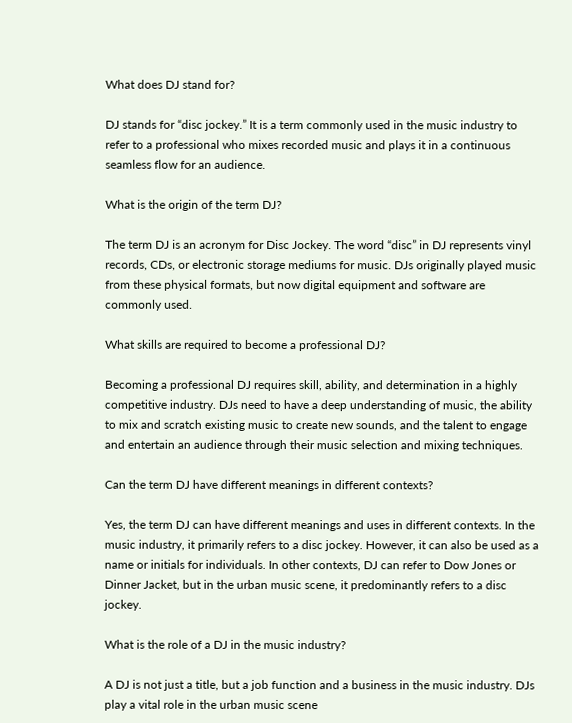What does DJ stand for?

DJ stands for “disc jockey.” It is a term commonly used in the music industry to refer to a professional who mixes recorded music and plays it in a continuous seamless flow for an audience.

What is the origin of the term DJ?

The term DJ is an acronym for Disc Jockey. The word “disc” in DJ represents vinyl records, CDs, or electronic storage mediums for music. DJs originally played music from these physical formats, but now digital equipment and software are commonly used.

What skills are required to become a professional DJ?

Becoming a professional DJ requires skill, ability, and determination in a highly competitive industry. DJs need to have a deep understanding of music, the ability to mix and scratch existing music to create new sounds, and the talent to engage and entertain an audience through their music selection and mixing techniques.

Can the term DJ have different meanings in different contexts?

Yes, the term DJ can have different meanings and uses in different contexts. In the music industry, it primarily refers to a disc jockey. However, it can also be used as a name or initials for individuals. In other contexts, DJ can refer to Dow Jones or Dinner Jacket, but in the urban music scene, it predominantly refers to a disc jockey.

What is the role of a DJ in the music industry?

A DJ is not just a title, but a job function and a business in the music industry. DJs play a vital role in the urban music scene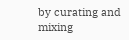by curating and mixing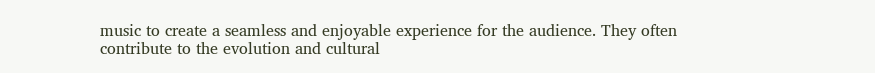music to create a seamless and enjoyable experience for the audience. They often contribute to the evolution and cultural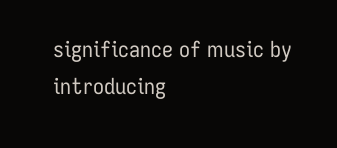significance of music by introducing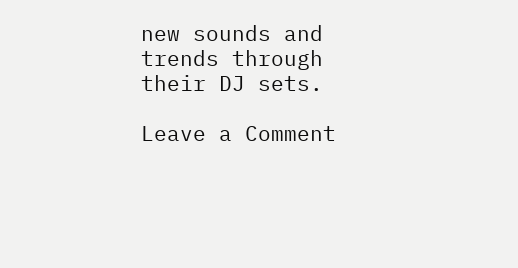new sounds and trends through their DJ sets.

Leave a Comment